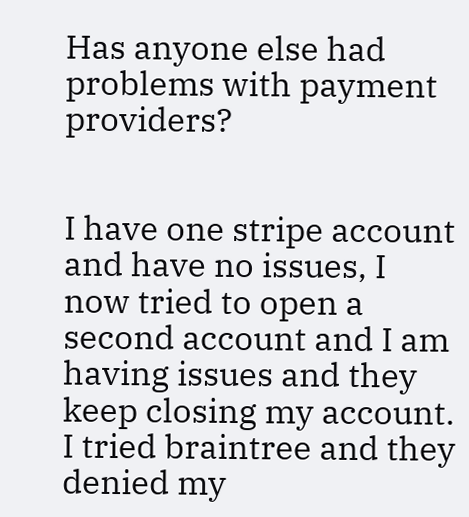Has anyone else had problems with payment providers?


I have one stripe account and have no issues, I now tried to open a second account and I am having issues and they keep closing my account. I tried braintree and they denied my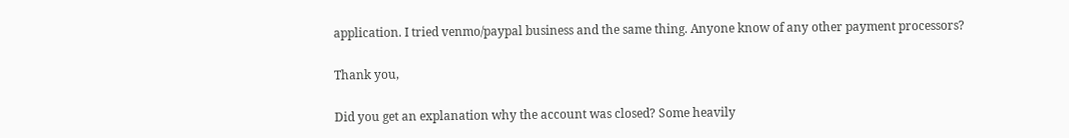application. I tried venmo/paypal business and the same thing. Anyone know of any other payment processors?

Thank you,

Did you get an explanation why the account was closed? Some heavily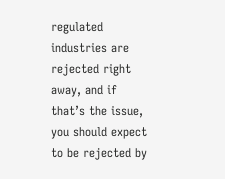regulated industries are rejected right away, and if that’s the issue, you should expect to be rejected by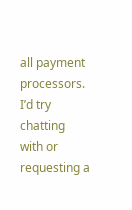all payment processors. I’d try chatting with or requesting a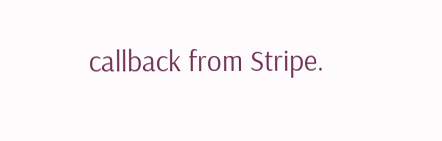callback from Stripe.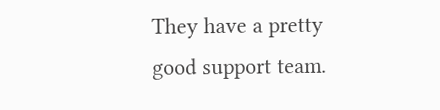They have a pretty good support team.